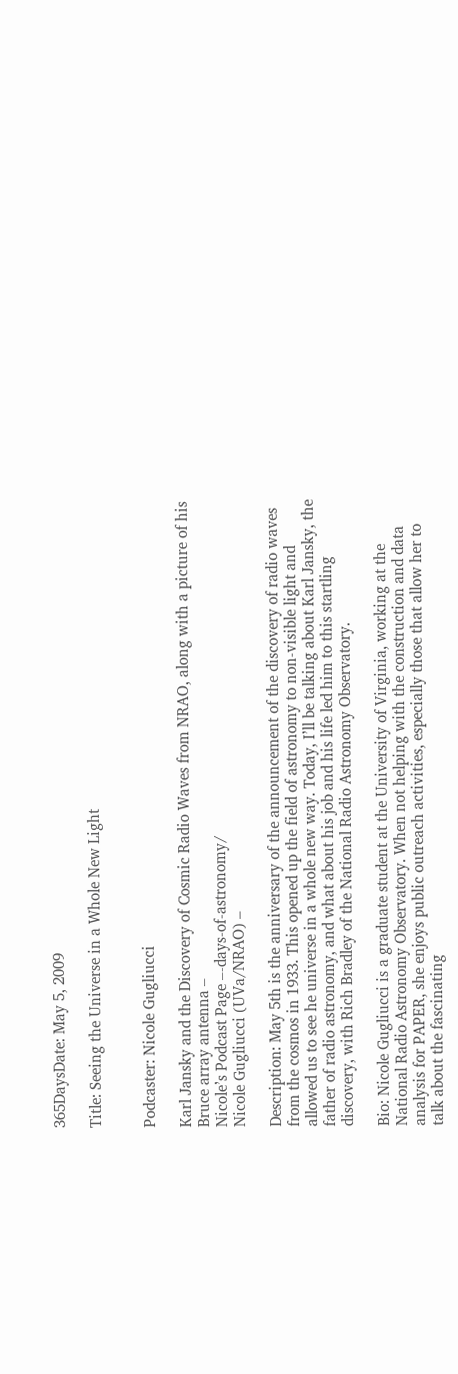365DaysDate: May 5, 2009

Title: Seeing the Universe in a Whole New Light


Podcaster: Nicole Gugliucci

Karl Jansky and the Discovery of Cosmic Radio Waves from NRAO, along with a picture of his Bruce array antenna –
Nicole’s Podcast Page –‐days‐of‐astronomy/
Nicole Gugliucci (UVa/NRAO) –

Description: May 5th is the anniversary of the announcement of the discovery of radio waves from the cosmos in 1933. This opened up the field of astronomy to non-visible light and allowed us to see he universe in a whole new way. Today, I’ll be talking about Karl Jansky, the father of radio astronomy, and what about his job and his life led him to this startling discovery, with Rich Bradley of the National Radio Astronomy Observatory.

Bio: Nicole Gugliucci is a graduate student at the University of Virginia, working at the National Radio Astronomy Observatory. When not helping with the construction and data analysis for PAPER, she enjoys public outreach activities, especially those that allow her to talk about the fascinating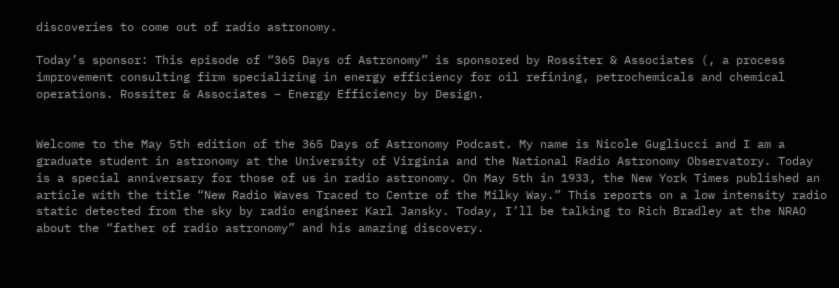discoveries to come out of radio astronomy.

Today’s sponsor: This episode of “365 Days of Astronomy” is sponsored by Rossiter & Associates (, a process improvement consulting firm specializing in energy efficiency for oil refining, petrochemicals and chemical operations. Rossiter & Associates – Energy Efficiency by Design.


Welcome to the May 5th edition of the 365 Days of Astronomy Podcast. My name is Nicole Gugliucci and I am a graduate student in astronomy at the University of Virginia and the National Radio Astronomy Observatory. Today is a special anniversary for those of us in radio astronomy. On May 5th in 1933, the New York Times published an article with the title “New Radio Waves Traced to Centre of the Milky Way.” This reports on a low intensity radio static detected from the sky by radio engineer Karl Jansky. Today, I’ll be talking to Rich Bradley at the NRAO about the “father of radio astronomy” and his amazing discovery.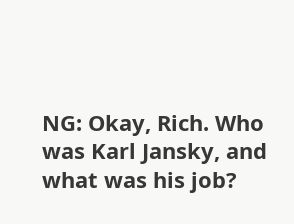NG: Okay, Rich. Who was Karl Jansky, and what was his job?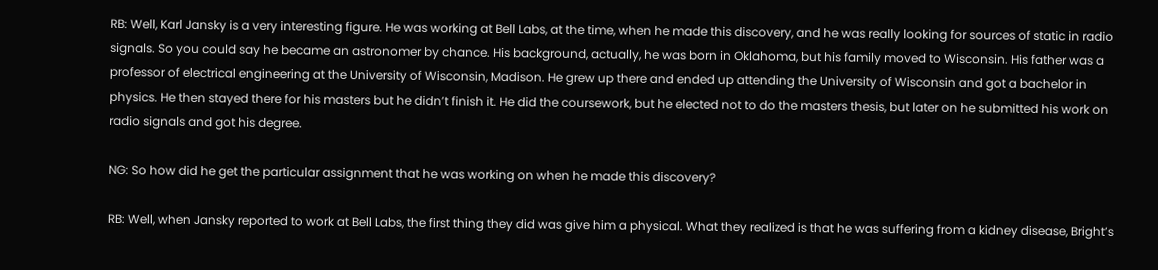RB: Well, Karl Jansky is a very interesting figure. He was working at Bell Labs, at the time, when he made this discovery, and he was really looking for sources of static in radio signals. So you could say he became an astronomer by chance. His background, actually, he was born in Oklahoma, but his family moved to Wisconsin. His father was a professor of electrical engineering at the University of Wisconsin, Madison. He grew up there and ended up attending the University of Wisconsin and got a bachelor in physics. He then stayed there for his masters but he didn’t finish it. He did the coursework, but he elected not to do the masters thesis, but later on he submitted his work on radio signals and got his degree.

NG: So how did he get the particular assignment that he was working on when he made this discovery?

RB: Well, when Jansky reported to work at Bell Labs, the first thing they did was give him a physical. What they realized is that he was suffering from a kidney disease, Bright’s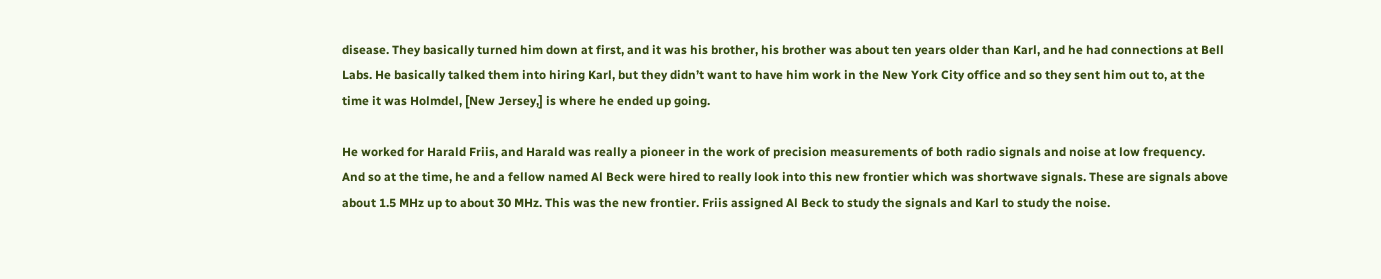disease. They basically turned him down at first, and it was his brother, his brother was about ten years older than Karl, and he had connections at Bell Labs. He basically talked them into hiring Karl, but they didn’t want to have him work in the New York City office and so they sent him out to, at the time it was Holmdel, [New Jersey,] is where he ended up going.

He worked for Harald Friis, and Harald was really a pioneer in the work of precision measurements of both radio signals and noise at low frequency. And so at the time, he and a fellow named Al Beck were hired to really look into this new frontier which was shortwave signals. These are signals above about 1.5 MHz up to about 30 MHz. This was the new frontier. Friis assigned Al Beck to study the signals and Karl to study the noise.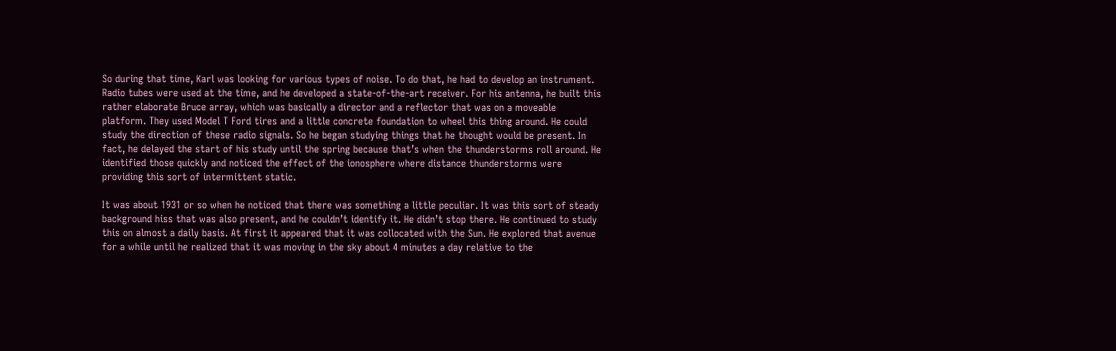So during that time, Karl was looking for various types of noise. To do that, he had to develop an instrument. Radio tubes were used at the time, and he developed a state-of-the-art receiver. For his antenna, he built this rather elaborate Bruce array, which was basically a director and a reflector that was on a moveable platform. They used Model T Ford tires and a little concrete foundation to wheel this thing around. He could study the direction of these radio signals. So he began studying things that he thought would be present. In fact, he delayed the start of his study until the spring because that’s when the thunderstorms roll around. He identified those quickly and noticed the effect of the ionosphere where distance thunderstorms were providing this sort of intermittent static.

It was about 1931 or so when he noticed that there was something a little peculiar. It was this sort of steady background hiss that was also present, and he couldn’t identify it. He didn’t stop there. He continued to study this on almost a daily basis. At first it appeared that it was collocated with the Sun. He explored that avenue for a while until he realized that it was moving in the sky about 4 minutes a day relative to the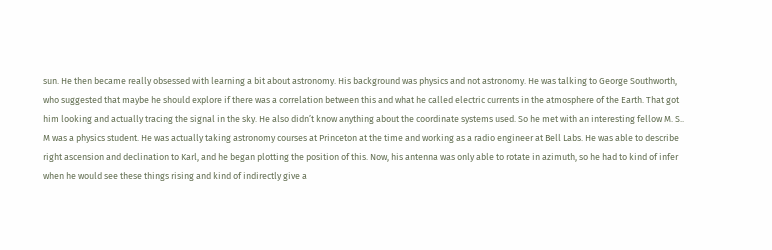sun. He then became really obsessed with learning a bit about astronomy. His background was physics and not astronomy. He was talking to George Southworth, who suggested that maybe he should explore if there was a correlation between this and what he called electric currents in the atmosphere of the Earth. That got him looking and actually tracing the signal in the sky. He also didn’t know anything about the coordinate systems used. So he met with an interesting fellow M. S.. M was a physics student. He was actually taking astronomy courses at Princeton at the time and working as a radio engineer at Bell Labs. He was able to describe right ascension and declination to Karl, and he began plotting the position of this. Now, his antenna was only able to rotate in azimuth, so he had to kind of infer when he would see these things rising and kind of indirectly give a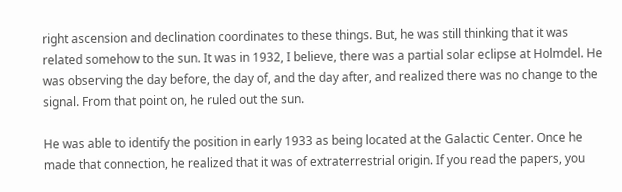right ascension and declination coordinates to these things. But, he was still thinking that it was related somehow to the sun. It was in 1932, I believe, there was a partial solar eclipse at Holmdel. He was observing the day before, the day of, and the day after, and realized there was no change to the signal. From that point on, he ruled out the sun.

He was able to identify the position in early 1933 as being located at the Galactic Center. Once he made that connection, he realized that it was of extraterrestrial origin. If you read the papers, you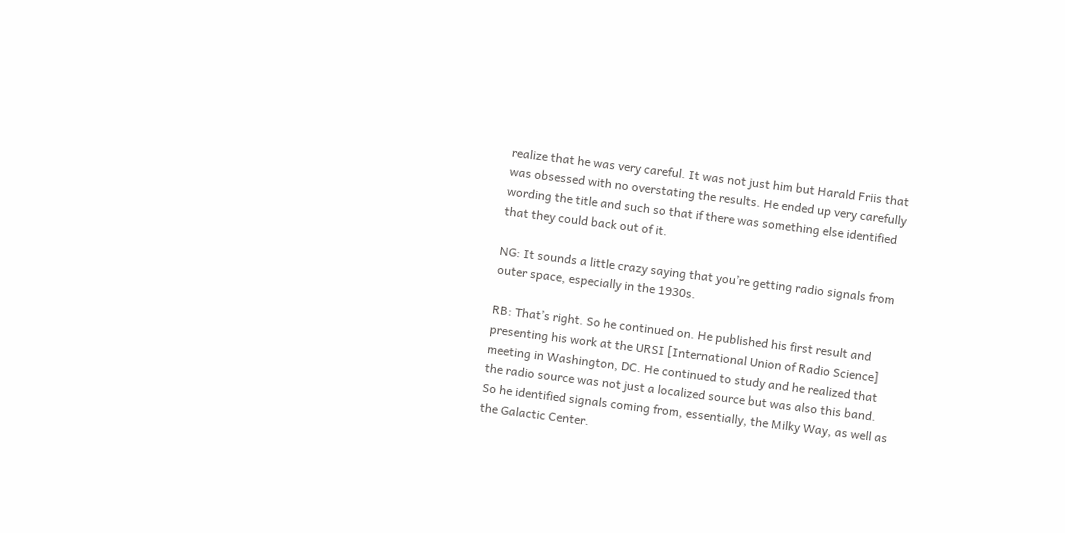realize that he was very careful. It was not just him but Harald Friis that was obsessed with no overstating the results. He ended up very carefully wording the title and such so that if there was something else identified that they could back out of it.

NG: It sounds a little crazy saying that you’re getting radio signals from outer space, especially in the 1930s.

RB: That’s right. So he continued on. He published his first result and presenting his work at the URSI [International Union of Radio Science] meeting in Washington, DC. He continued to study and he realized that the radio source was not just a localized source but was also this band. So he identified signals coming from, essentially, the Milky Way, as well as the Galactic Center.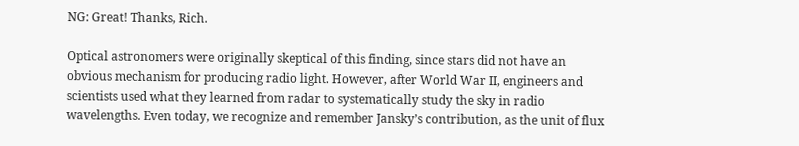NG: Great! Thanks, Rich.

Optical astronomers were originally skeptical of this finding, since stars did not have an obvious mechanism for producing radio light. However, after World War II, engineers and scientists used what they learned from radar to systematically study the sky in radio wavelengths. Even today, we recognize and remember Jansky’s contribution, as the unit of flux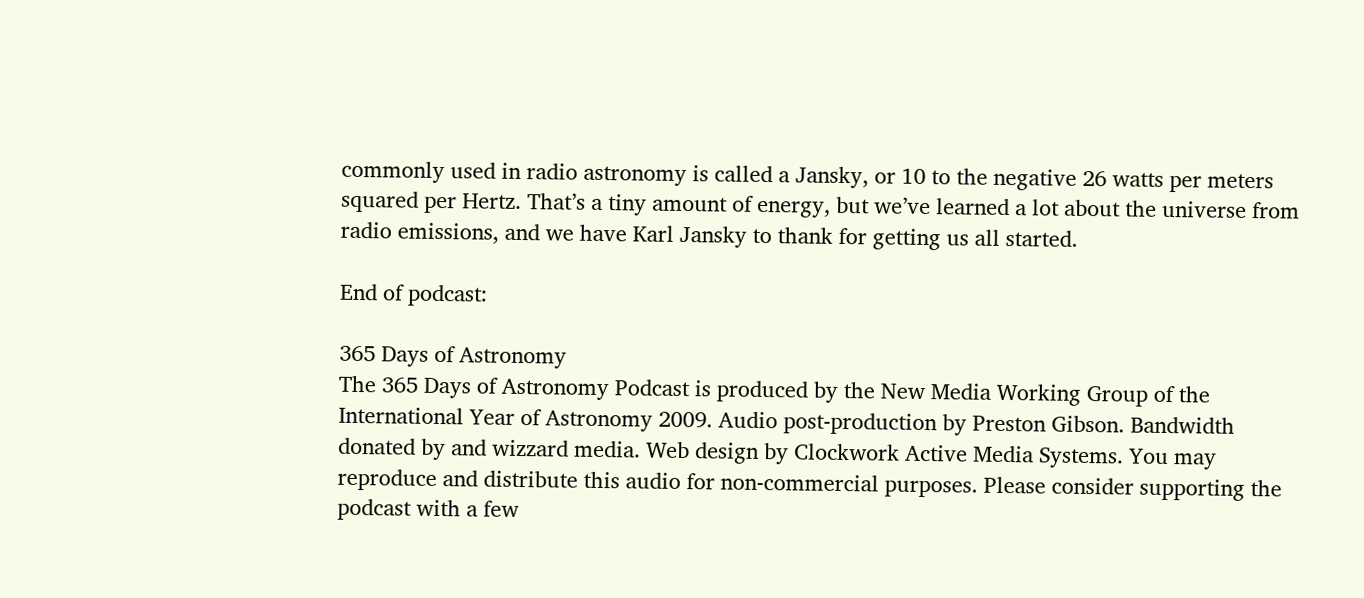commonly used in radio astronomy is called a Jansky, or 10 to the negative 26 watts per meters squared per Hertz. That’s a tiny amount of energy, but we’ve learned a lot about the universe from radio emissions, and we have Karl Jansky to thank for getting us all started.

End of podcast:

365 Days of Astronomy
The 365 Days of Astronomy Podcast is produced by the New Media Working Group of the International Year of Astronomy 2009. Audio post-production by Preston Gibson. Bandwidth donated by and wizzard media. Web design by Clockwork Active Media Systems. You may reproduce and distribute this audio for non-commercial purposes. Please consider supporting the podcast with a few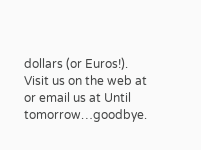dollars (or Euros!). Visit us on the web at or email us at Until tomorrow…goodbye.